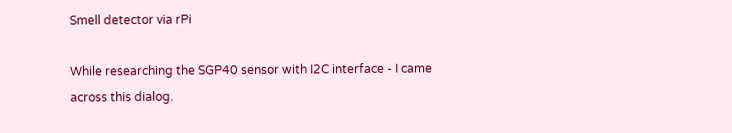Smell detector via rPi

While researching the SGP40 sensor with I2C interface - I came across this dialog.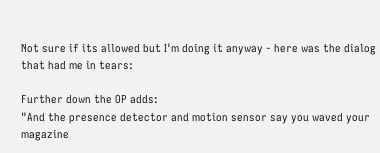Not sure if its allowed but I'm doing it anyway - here was the dialog that had me in tears:

Further down the OP adds:
"And the presence detector and motion sensor say you waved your magazine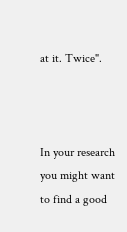at it. Twice".



In your research you might want to find a good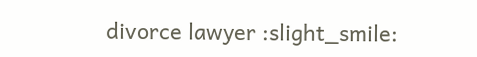divorce lawyer :slight_smile: